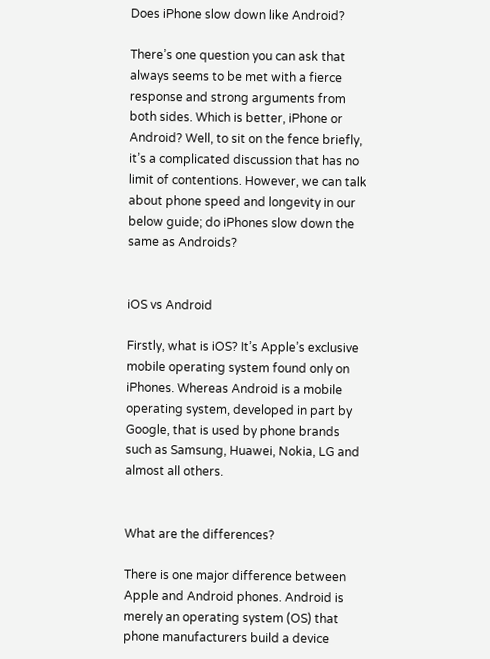Does iPhone slow down like Android?

There’s one question you can ask that always seems to be met with a fierce response and strong arguments from both sides. Which is better, iPhone or Android? Well, to sit on the fence briefly, it’s a complicated discussion that has no limit of contentions. However, we can talk about phone speed and longevity in our below guide; do iPhones slow down the same as Androids?


iOS vs Android

Firstly, what is iOS? It’s Apple’s exclusive mobile operating system found only on iPhones. Whereas Android is a mobile operating system, developed in part by Google, that is used by phone brands such as Samsung, Huawei, Nokia, LG and almost all others.


What are the differences?

There is one major difference between Apple and Android phones. Android is merely an operating system (OS) that phone manufacturers build a device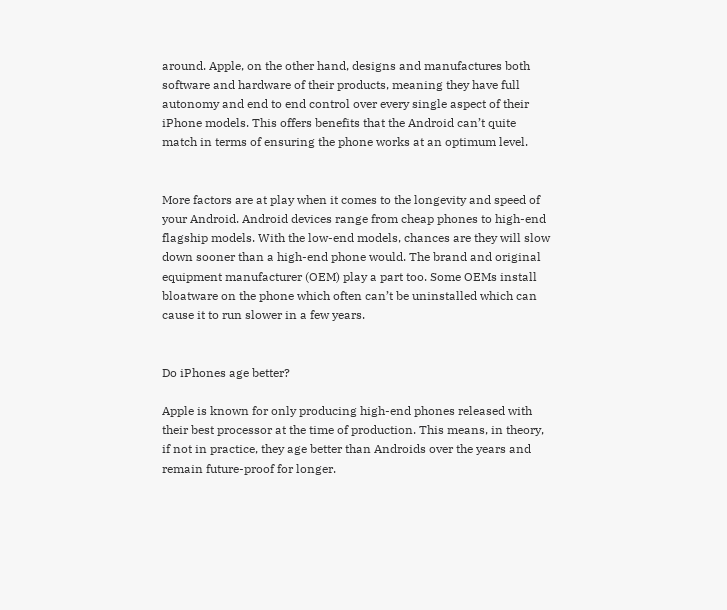around. Apple, on the other hand, designs and manufactures both software and hardware of their products, meaning they have full autonomy and end to end control over every single aspect of their iPhone models. This offers benefits that the Android can’t quite match in terms of ensuring the phone works at an optimum level.


More factors are at play when it comes to the longevity and speed of your Android. Android devices range from cheap phones to high-end flagship models. With the low-end models, chances are they will slow down sooner than a high-end phone would. The brand and original equipment manufacturer (OEM) play a part too. Some OEMs install bloatware on the phone which often can’t be uninstalled which can cause it to run slower in a few years.


Do iPhones age better?

Apple is known for only producing high-end phones released with their best processor at the time of production. This means, in theory, if not in practice, they age better than Androids over the years and remain future-proof for longer.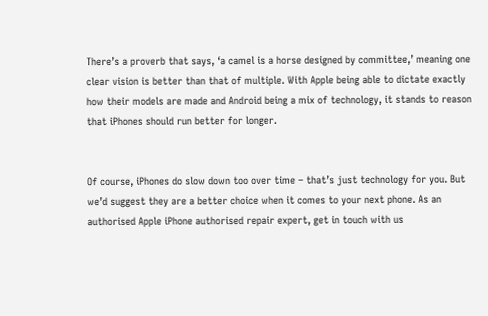There’s a proverb that says, ‘a camel is a horse designed by committee,’ meaning one clear vision is better than that of multiple. With Apple being able to dictate exactly how their models are made and Android being a mix of technology, it stands to reason that iPhones should run better for longer.


Of course, iPhones do slow down too over time – that’s just technology for you. But we’d suggest they are a better choice when it comes to your next phone. As an authorised Apple iPhone authorised repair expert, get in touch with us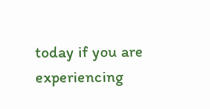today if you are experiencing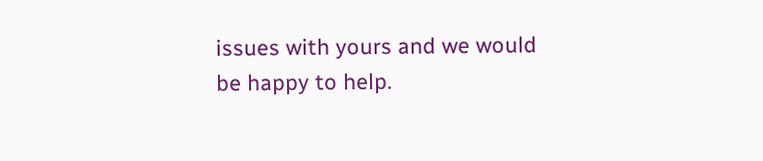issues with yours and we would be happy to help.